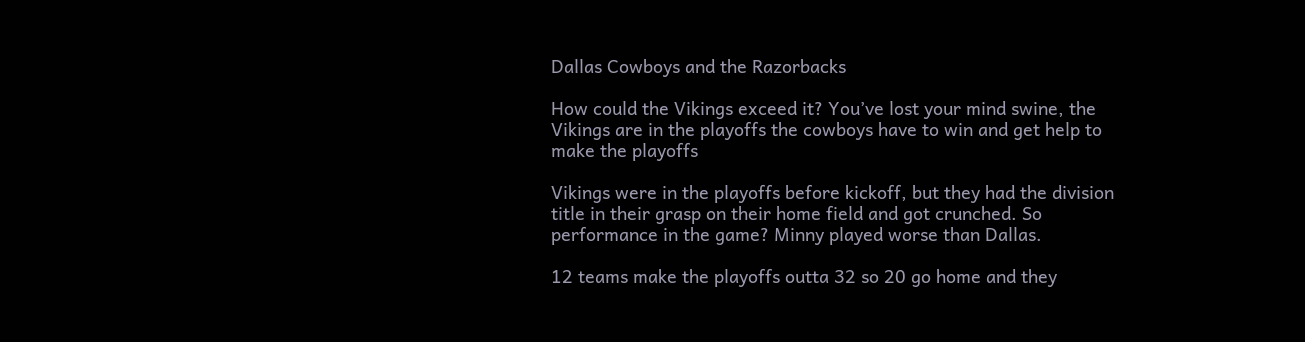Dallas Cowboys and the Razorbacks

How could the Vikings exceed it? You’ve lost your mind swine, the Vikings are in the playoffs the cowboys have to win and get help to make the playoffs

Vikings were in the playoffs before kickoff, but they had the division title in their grasp on their home field and got crunched. So performance in the game? Minny played worse than Dallas.

12 teams make the playoffs outta 32 so 20 go home and they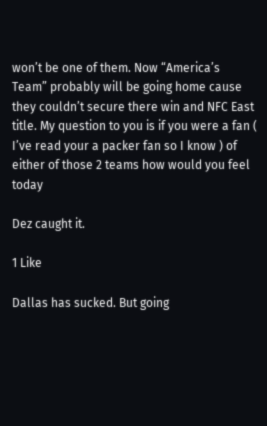won’t be one of them. Now “America’s Team” probably will be going home cause they couldn’t secure there win and NFC East title. My question to you is if you were a fan ( I’ve read your a packer fan so I know ) of either of those 2 teams how would you feel today

Dez caught it.

1 Like

Dallas has sucked. But going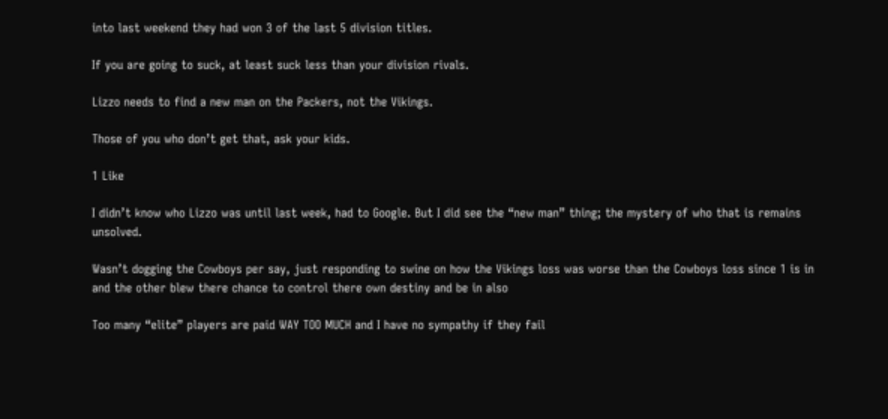into last weekend they had won 3 of the last 5 division titles.

If you are going to suck, at least suck less than your division rivals.

Lizzo needs to find a new man on the Packers, not the Vikings.

Those of you who don’t get that, ask your kids.

1 Like

I didn’t know who Lizzo was until last week, had to Google. But I did see the “new man” thing; the mystery of who that is remains unsolved.

Wasn’t dogging the Cowboys per say, just responding to swine on how the Vikings loss was worse than the Cowboys loss since 1 is in and the other blew there chance to control there own destiny and be in also

Too many “elite” players are paid WAY TOO MUCH and I have no sympathy if they fail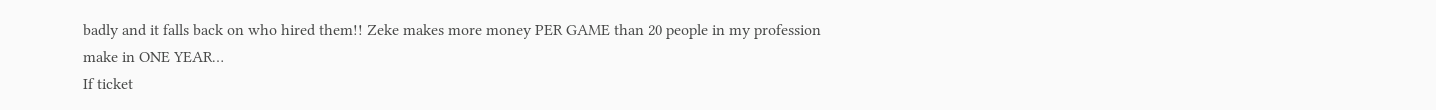badly and it falls back on who hired them!! Zeke makes more money PER GAME than 20 people in my profession make in ONE YEAR…
If ticket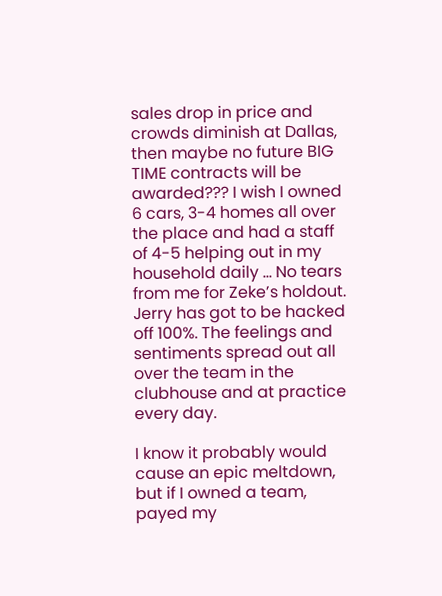sales drop in price and crowds diminish at Dallas, then maybe no future BIG TIME contracts will be awarded??? I wish I owned 6 cars, 3-4 homes all over the place and had a staff of 4-5 helping out in my household daily … No tears from me for Zeke’s holdout. Jerry has got to be hacked off 100%. The feelings and sentiments spread out all over the team in the clubhouse and at practice every day.

I know it probably would cause an epic meltdown, but if I owned a team, payed my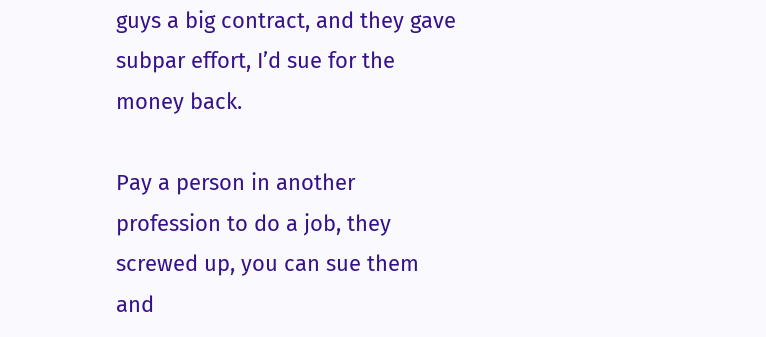guys a big contract, and they gave subpar effort, I’d sue for the money back.

Pay a person in another profession to do a job, they screwed up, you can sue them and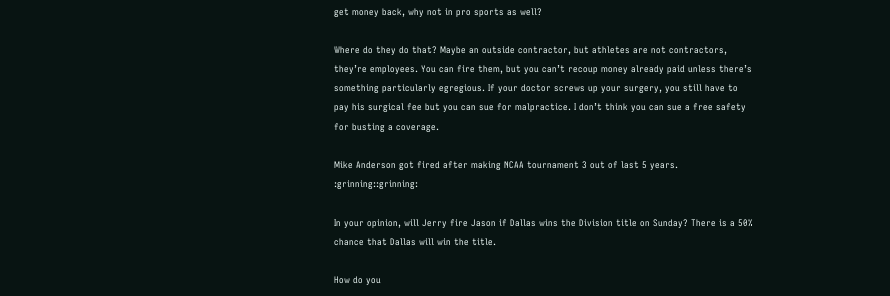get money back, why not in pro sports as well?

Where do they do that? Maybe an outside contractor, but athletes are not contractors, they’re employees. You can fire them, but you can’t recoup money already paid unless there’s something particularly egregious. If your doctor screws up your surgery, you still have to pay his surgical fee but you can sue for malpractice. I don’t think you can sue a free safety for busting a coverage.

Mike Anderson got fired after making NCAA tournament 3 out of last 5 years. :grinning::grinning:

In your opinion, will Jerry fire Jason if Dallas wins the Division title on Sunday? There is a 50% chance that Dallas will win the title.

How do you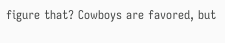figure that? Cowboys are favored, but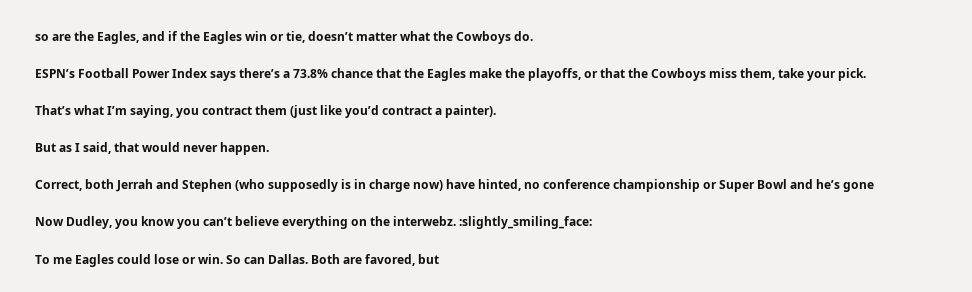so are the Eagles, and if the Eagles win or tie, doesn’t matter what the Cowboys do.

ESPN’s Football Power Index says there’s a 73.8% chance that the Eagles make the playoffs, or that the Cowboys miss them, take your pick.

That’s what I’m saying, you contract them (just like you’d contract a painter).

But as I said, that would never happen.

Correct, both Jerrah and Stephen (who supposedly is in charge now) have hinted, no conference championship or Super Bowl and he’s gone

Now Dudley, you know you can’t believe everything on the interwebz. :slightly_smiling_face:

To me Eagles could lose or win. So can Dallas. Both are favored, but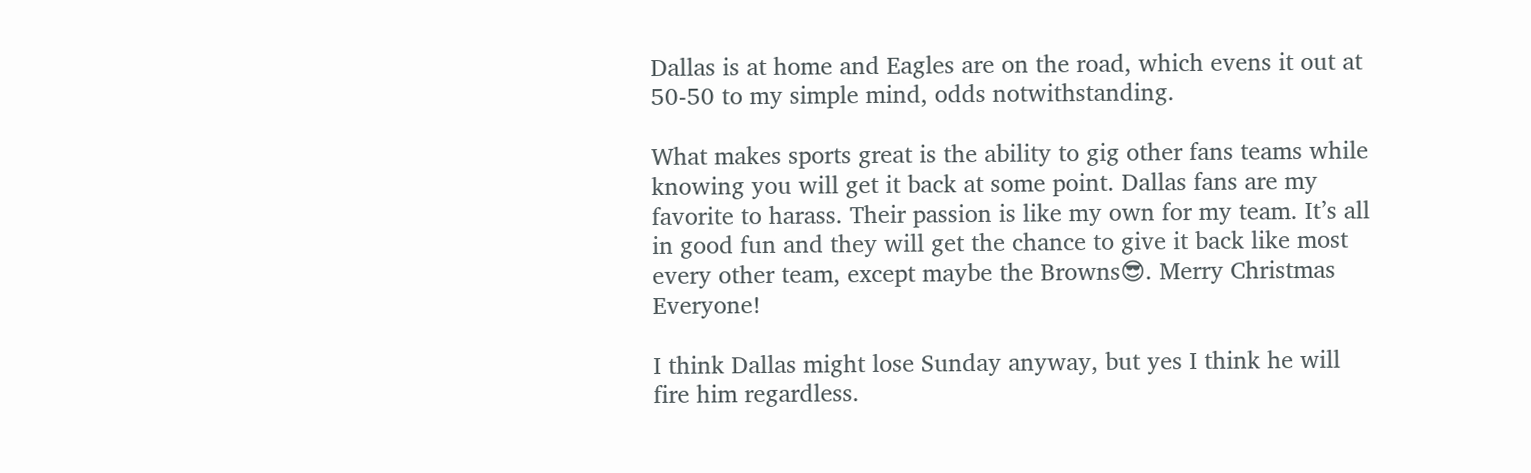Dallas is at home and Eagles are on the road, which evens it out at 50-50 to my simple mind, odds notwithstanding.

What makes sports great is the ability to gig other fans teams while knowing you will get it back at some point. Dallas fans are my favorite to harass. Their passion is like my own for my team. It’s all in good fun and they will get the chance to give it back like most every other team, except maybe the Browns😎. Merry Christmas Everyone!

I think Dallas might lose Sunday anyway, but yes I think he will fire him regardless.